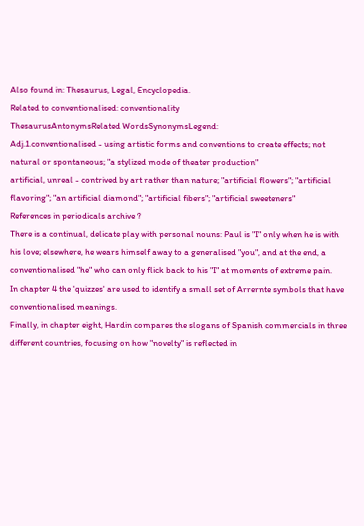Also found in: Thesaurus, Legal, Encyclopedia.
Related to conventionalised: conventionality
ThesaurusAntonymsRelated WordsSynonymsLegend:
Adj.1.conventionalised - using artistic forms and conventions to create effects; not natural or spontaneous; "a stylized mode of theater production"
artificial, unreal - contrived by art rather than nature; "artificial flowers"; "artificial flavoring"; "an artificial diamond"; "artificial fibers"; "artificial sweeteners"
References in periodicals archive ?
There is a continual, delicate play with personal nouns: Paul is "I" only when he is with his love; elsewhere, he wears himself away to a generalised "you", and at the end, a conventionalised "he" who can only flick back to his "I" at moments of extreme pain.
In chapter 4 the 'quizzes' are used to identify a small set of Arrernte symbols that have conventionalised meanings.
Finally, in chapter eight, Hardin compares the slogans of Spanish commercials in three different countries, focusing on how "novelty" is reflected in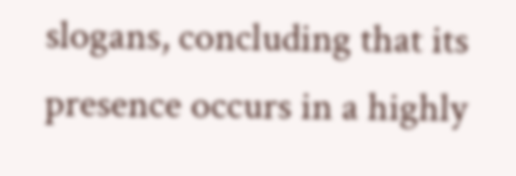slogans, concluding that its presence occurs in a highly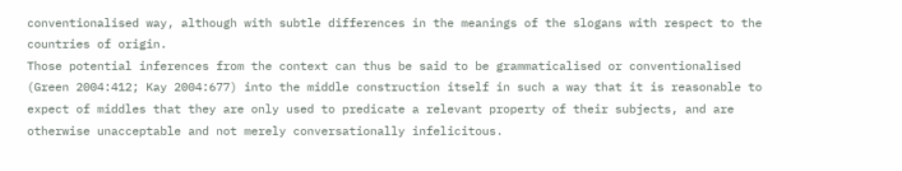conventionalised way, although with subtle differences in the meanings of the slogans with respect to the countries of origin.
Those potential inferences from the context can thus be said to be grammaticalised or conventionalised (Green 2004:412; Kay 2004:677) into the middle construction itself in such a way that it is reasonable to expect of middles that they are only used to predicate a relevant property of their subjects, and are otherwise unacceptable and not merely conversationally infelicitous.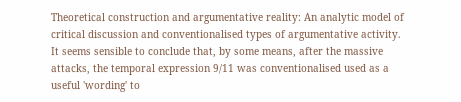Theoretical construction and argumentative reality: An analytic model of critical discussion and conventionalised types of argumentative activity.
It seems sensible to conclude that, by some means, after the massive attacks, the temporal expression 9/11 was conventionalised used as a useful 'wording' to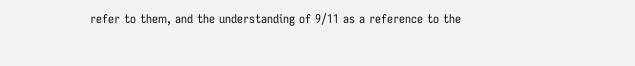refer to them, and the understanding of 9/11 as a reference to the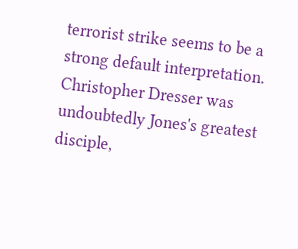terrorist strike seems to be a strong default interpretation.
Christopher Dresser was undoubtedly Jones's greatest disciple,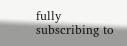fully subscribing to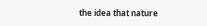the idea that nature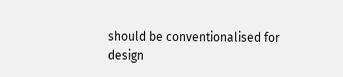should be conventionalised for design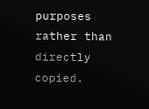purposes rather than directly copied.